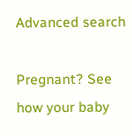Advanced search

Pregnant? See how your baby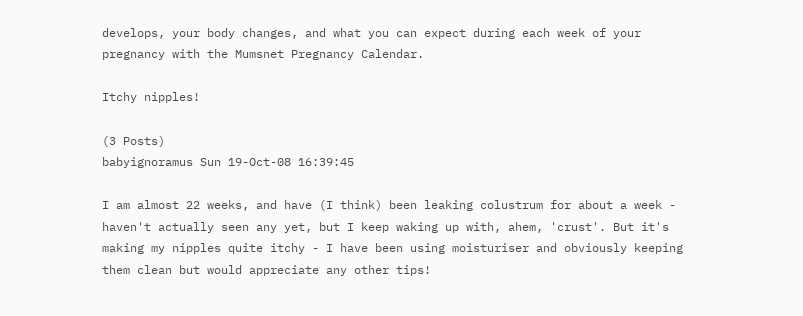develops, your body changes, and what you can expect during each week of your pregnancy with the Mumsnet Pregnancy Calendar.

Itchy nipples!

(3 Posts)
babyignoramus Sun 19-Oct-08 16:39:45

I am almost 22 weeks, and have (I think) been leaking colustrum for about a week - haven't actually seen any yet, but I keep waking up with, ahem, 'crust'. But it's making my nipples quite itchy - I have been using moisturiser and obviously keeping them clean but would appreciate any other tips!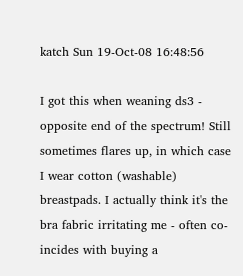katch Sun 19-Oct-08 16:48:56

I got this when weaning ds3 - opposite end of the spectrum! Still sometimes flares up, in which case I wear cotton (washable) breastpads. I actually think it's the bra fabric irritating me - often co-incides with buying a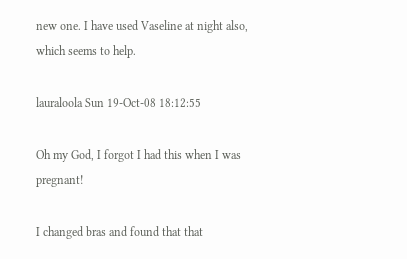new one. I have used Vaseline at night also, which seems to help.

lauraloola Sun 19-Oct-08 18:12:55

Oh my God, I forgot I had this when I was pregnant!

I changed bras and found that that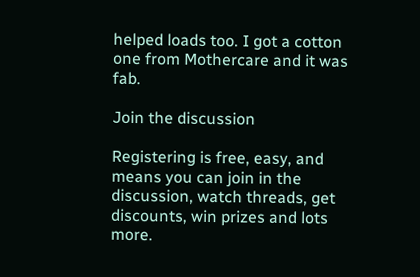helped loads too. I got a cotton one from Mothercare and it was fab.

Join the discussion

Registering is free, easy, and means you can join in the discussion, watch threads, get discounts, win prizes and lots more.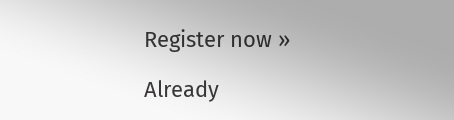Register now »

Already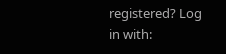registered? Log in with: